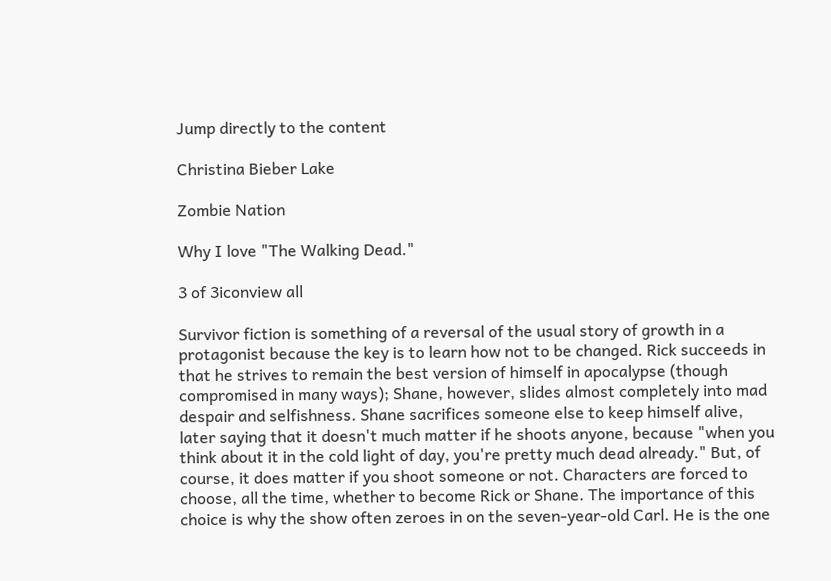Jump directly to the content

Christina Bieber Lake

Zombie Nation

Why I love "The Walking Dead."

3 of 3iconview all

Survivor fiction is something of a reversal of the usual story of growth in a protagonist because the key is to learn how not to be changed. Rick succeeds in that he strives to remain the best version of himself in apocalypse (though compromised in many ways); Shane, however, slides almost completely into mad despair and selfishness. Shane sacrifices someone else to keep himself alive, later saying that it doesn't much matter if he shoots anyone, because "when you think about it in the cold light of day, you're pretty much dead already." But, of course, it does matter if you shoot someone or not. Characters are forced to choose, all the time, whether to become Rick or Shane. The importance of this choice is why the show often zeroes in on the seven-year-old Carl. He is the one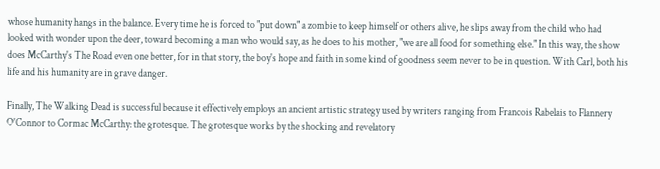whose humanity hangs in the balance. Every time he is forced to "put down" a zombie to keep himself or others alive, he slips away from the child who had looked with wonder upon the deer, toward becoming a man who would say, as he does to his mother, "we are all food for something else." In this way, the show does McCarthy's The Road even one better, for in that story, the boy's hope and faith in some kind of goodness seem never to be in question. With Carl, both his life and his humanity are in grave danger.

Finally, The Walking Dead is successful because it effectively employs an ancient artistic strategy used by writers ranging from Francois Rabelais to Flannery O'Connor to Cormac McCarthy: the grotesque. The grotesque works by the shocking and revelatory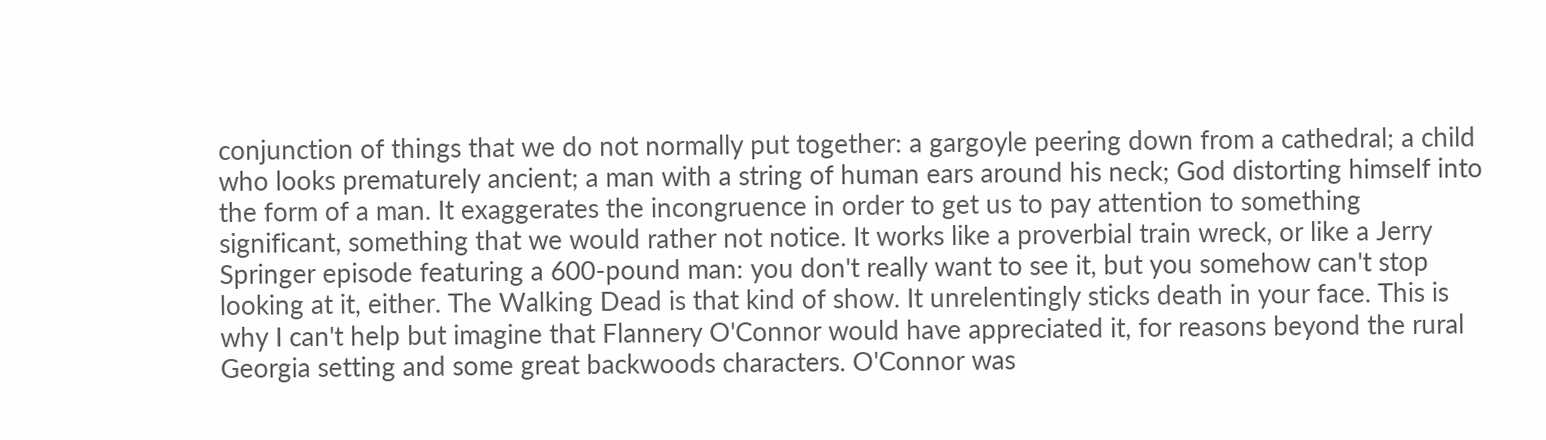conjunction of things that we do not normally put together: a gargoyle peering down from a cathedral; a child who looks prematurely ancient; a man with a string of human ears around his neck; God distorting himself into the form of a man. It exaggerates the incongruence in order to get us to pay attention to something significant, something that we would rather not notice. It works like a proverbial train wreck, or like a Jerry Springer episode featuring a 600-pound man: you don't really want to see it, but you somehow can't stop looking at it, either. The Walking Dead is that kind of show. It unrelentingly sticks death in your face. This is why I can't help but imagine that Flannery O'Connor would have appreciated it, for reasons beyond the rural Georgia setting and some great backwoods characters. O'Connor was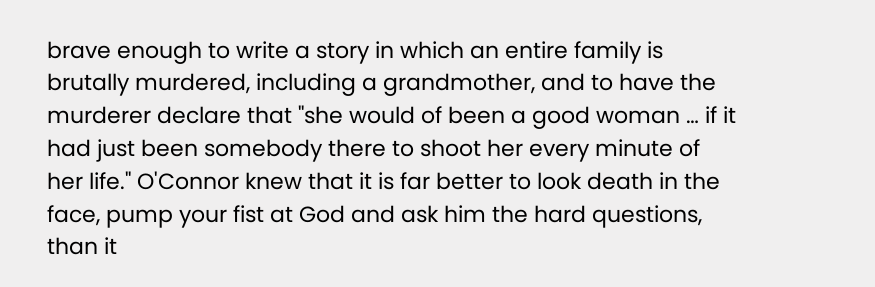brave enough to write a story in which an entire family is brutally murdered, including a grandmother, and to have the murderer declare that "she would of been a good woman … if it had just been somebody there to shoot her every minute of her life." O'Connor knew that it is far better to look death in the face, pump your fist at God and ask him the hard questions, than it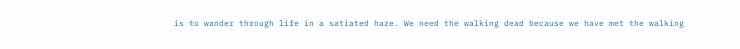is to wander through life in a satiated haze. We need the walking dead because we have met the walking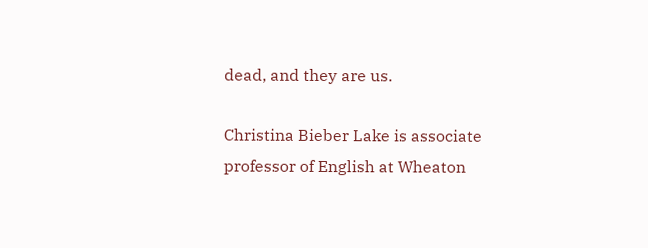dead, and they are us.

Christina Bieber Lake is associate professor of English at Wheaton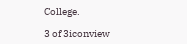College.

3 of 3iconview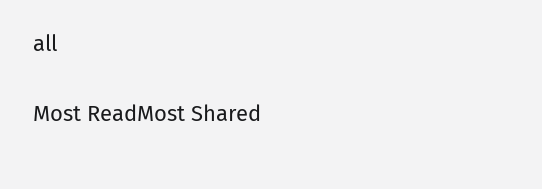all

Most ReadMost Shared